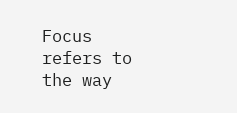Focus refers to the way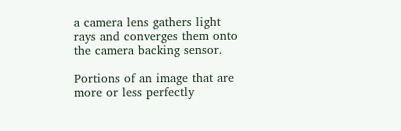a camera lens gathers light rays and converges them onto the camera backing sensor.

Portions of an image that are more or less perfectly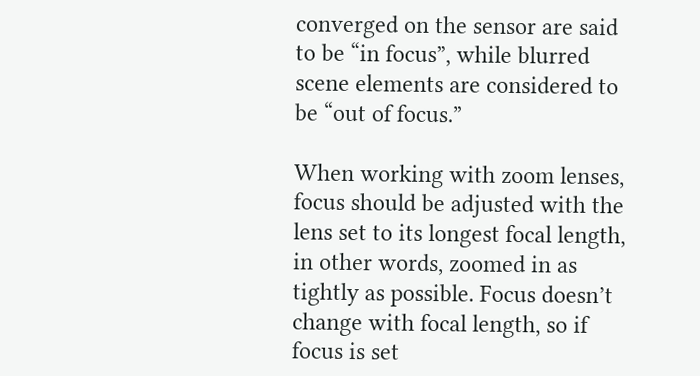converged on the sensor are said to be “in focus”, while blurred scene elements are considered to be “out of focus.”

When working with zoom lenses, focus should be adjusted with the lens set to its longest focal length, in other words, zoomed in as tightly as possible. Focus doesn’t change with focal length, so if focus is set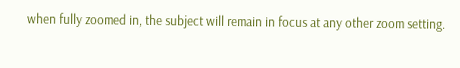when fully zoomed in, the subject will remain in focus at any other zoom setting.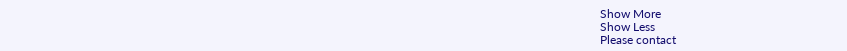Show More
Show Less
Please contact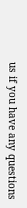us if you have any questions